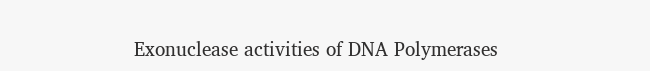Exonuclease activities of DNA Polymerases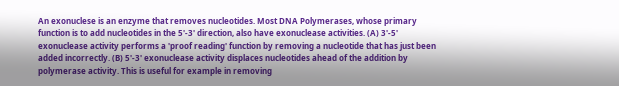An exonuclese is an enzyme that removes nucleotides. Most DNA Polymerases, whose primary function is to add nucleotides in the 5'-3' direction, also have exonuclease activities. (A) 3'-5' exonuclease activity performs a 'proof reading' function by removing a nucleotide that has just been added incorrectly. (B) 5'-3' exonuclease activity displaces nucleotides ahead of the addition by polymerase activity. This is useful for example in removing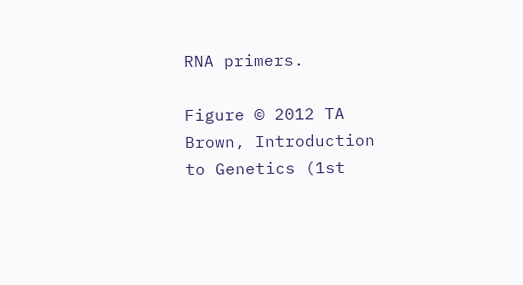RNA primers.

Figure © 2012 TA Brown, Introduction to Genetics (1st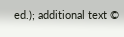ed.); additional text ©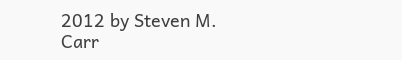2012 by Steven M. Carr